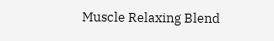Muscle Relaxing Blend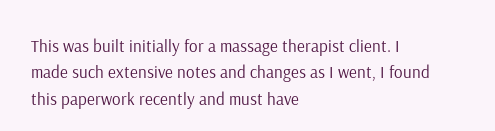This was built initially for a massage therapist client. I made such extensive notes and changes as I went, I found this paperwork recently and must have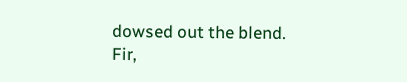dowsed out the blend.
Fir,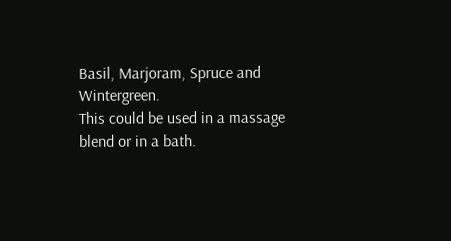Basil, Marjoram, Spruce and Wintergreen.
This could be used in a massage blend or in a bath.